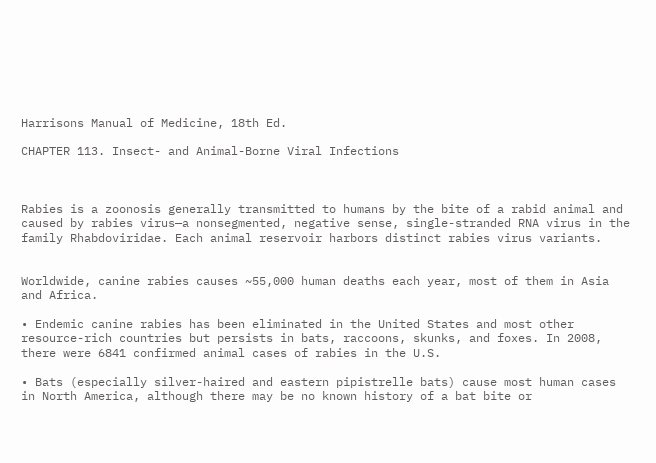Harrisons Manual of Medicine, 18th Ed.

CHAPTER 113. Insect- and Animal-Borne Viral Infections



Rabies is a zoonosis generally transmitted to humans by the bite of a rabid animal and caused by rabies virus—a nonsegmented, negative sense, single-stranded RNA virus in the family Rhabdoviridae. Each animal reservoir harbors distinct rabies virus variants.


Worldwide, canine rabies causes ~55,000 human deaths each year, most of them in Asia and Africa.

• Endemic canine rabies has been eliminated in the United States and most other resource-rich countries but persists in bats, raccoons, skunks, and foxes. In 2008, there were 6841 confirmed animal cases of rabies in the U.S.

• Bats (especially silver-haired and eastern pipistrelle bats) cause most human cases in North America, although there may be no known history of a bat bite or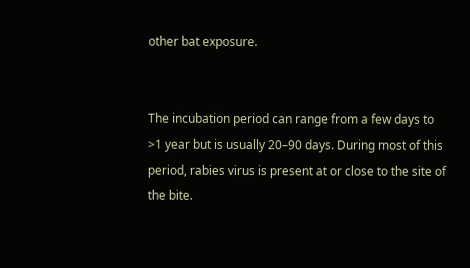other bat exposure.


The incubation period can range from a few days to >1 year but is usually 20–90 days. During most of this period, rabies virus is present at or close to the site of the bite.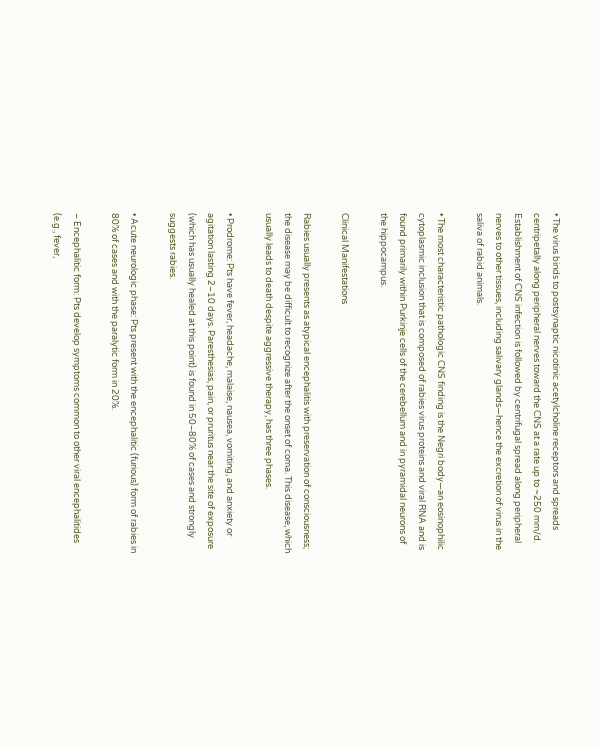• The virus binds to postsynaptic nicotinic acetylcholine receptors and spreads centripetally along peripheral nerves toward the CNS at a rate up to ~250 mm/d. Establishment of CNS infection is followed by centrifugal spread along peripheral nerves to other tissues, including salivary glands—hence the excretion of virus in the saliva of rabid animals.

• The most characteristic pathologic CNS finding is the Negri body—an eosinophilic cytoplasmic inclusion that is composed of rabies virus proteins and viral RNA and is found primarily within Purkinje cells of the cerebellum and in pyramidal neurons of the hippocampus.

Clinical Manifestations

Rabies usually presents as atypical encephalitis with preservation of consciousness; the disease may be difficult to recognize after the onset of coma. This disease, which usually leads to death despite aggressive therapy, has three phases.

• Prodrome: Pts have fever, headache, malaise, nausea, vomiting, and anxiety or agitation lasting 2–10 days. Paresthesias, pain, or pruritus near the site of exposure (which has usually healed at this point) is found in 50–80% of cases and strongly suggests rabies.

• Acute neurologic phase: Pts present with the encephalitic (furious) form of rabies in 80% of cases and with the paralytic form in 20%.

– Encephalitic form: Pts develop symptoms common to other viral encephalitides (e.g., fever,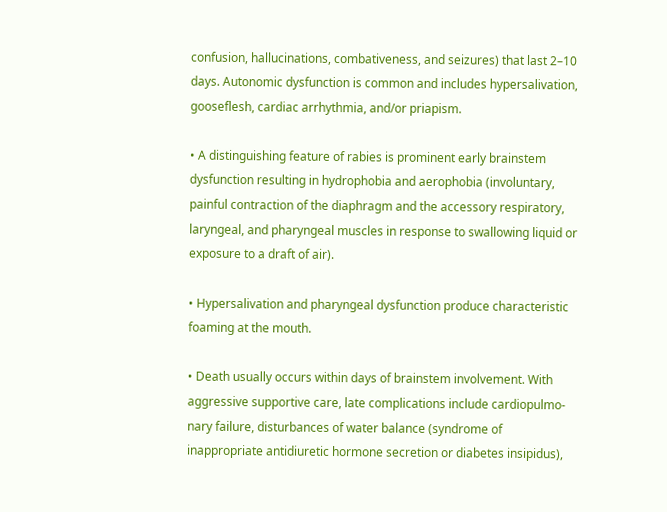confusion, hallucinations, combativeness, and seizures) that last 2–10 days. Autonomic dysfunction is common and includes hypersalivation, gooseflesh, cardiac arrhythmia, and/or priapism.

• A distinguishing feature of rabies is prominent early brainstem dysfunction resulting in hydrophobia and aerophobia (involuntary, painful contraction of the diaphragm and the accessory respiratory, laryngeal, and pharyngeal muscles in response to swallowing liquid or exposure to a draft of air).

• Hypersalivation and pharyngeal dysfunction produce characteristic foaming at the mouth.

• Death usually occurs within days of brainstem involvement. With aggressive supportive care, late complications include cardiopulmo-nary failure, disturbances of water balance (syndrome of inappropriate antidiuretic hormone secretion or diabetes insipidus),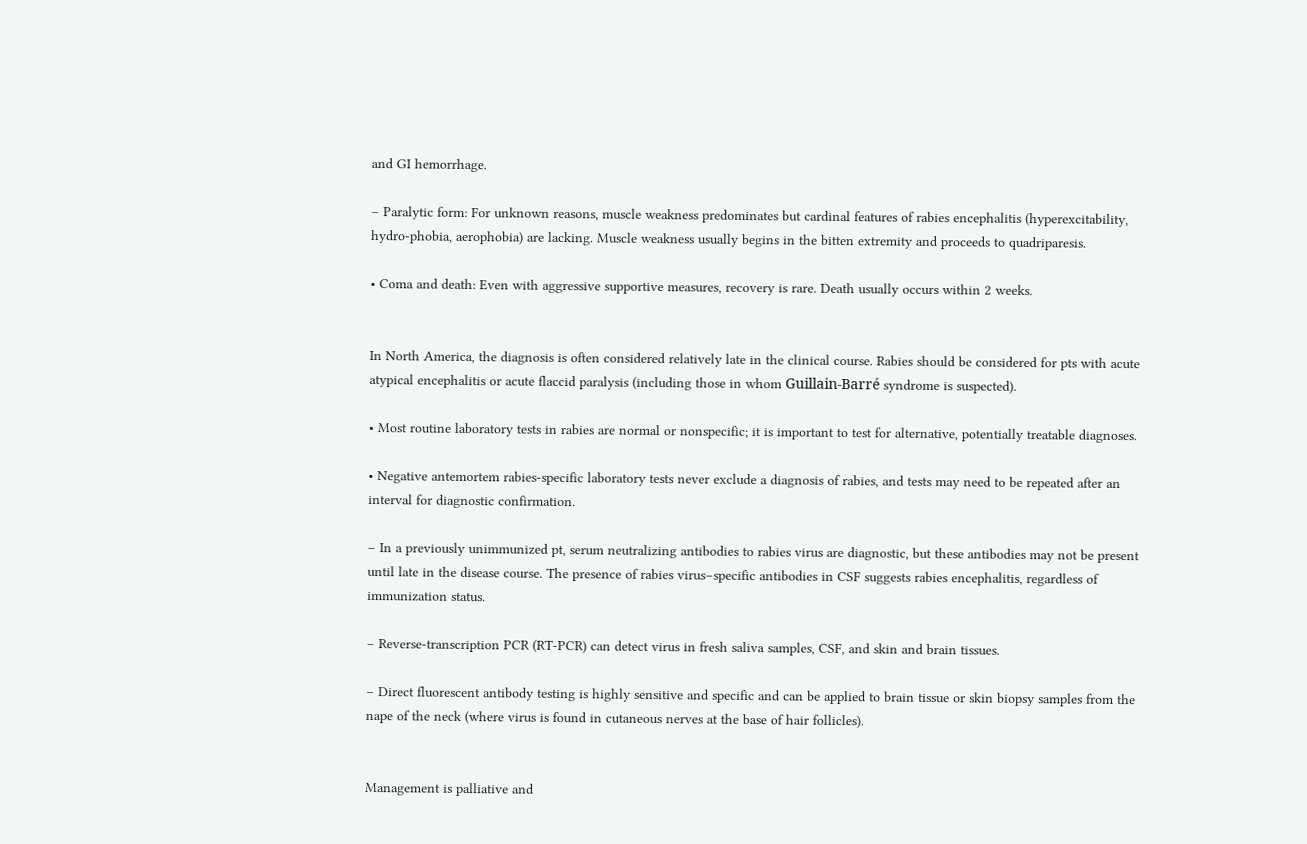and GI hemorrhage.

– Paralytic form: For unknown reasons, muscle weakness predominates but cardinal features of rabies encephalitis (hyperexcitability, hydro-phobia, aerophobia) are lacking. Muscle weakness usually begins in the bitten extremity and proceeds to quadriparesis.

• Coma and death: Even with aggressive supportive measures, recovery is rare. Death usually occurs within 2 weeks.


In North America, the diagnosis is often considered relatively late in the clinical course. Rabies should be considered for pts with acute atypical encephalitis or acute flaccid paralysis (including those in whom Guillain-Barré syndrome is suspected).

• Most routine laboratory tests in rabies are normal or nonspecific; it is important to test for alternative, potentially treatable diagnoses.

• Negative antemortem rabies-specific laboratory tests never exclude a diagnosis of rabies, and tests may need to be repeated after an interval for diagnostic confirmation.

– In a previously unimmunized pt, serum neutralizing antibodies to rabies virus are diagnostic, but these antibodies may not be present until late in the disease course. The presence of rabies virus–specific antibodies in CSF suggests rabies encephalitis, regardless of immunization status.

– Reverse-transcription PCR (RT-PCR) can detect virus in fresh saliva samples, CSF, and skin and brain tissues.

– Direct fluorescent antibody testing is highly sensitive and specific and can be applied to brain tissue or skin biopsy samples from the nape of the neck (where virus is found in cutaneous nerves at the base of hair follicles).


Management is palliative and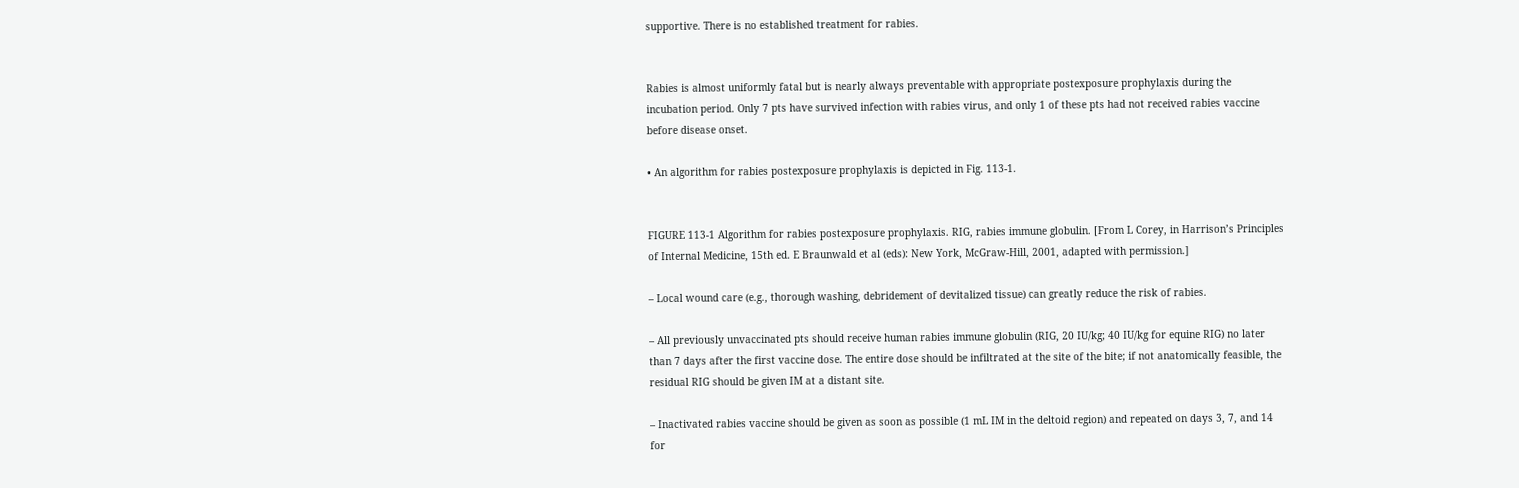supportive. There is no established treatment for rabies.


Rabies is almost uniformly fatal but is nearly always preventable with appropriate postexposure prophylaxis during the incubation period. Only 7 pts have survived infection with rabies virus, and only 1 of these pts had not received rabies vaccine before disease onset.

• An algorithm for rabies postexposure prophylaxis is depicted in Fig. 113-1.


FIGURE 113-1 Algorithm for rabies postexposure prophylaxis. RIG, rabies immune globulin. [From L Corey, in Harrison’s Principles of Internal Medicine, 15th ed. E Braunwald et al (eds): New York, McGraw-Hill, 2001, adapted with permission.]

– Local wound care (e.g., thorough washing, debridement of devitalized tissue) can greatly reduce the risk of rabies.

– All previously unvaccinated pts should receive human rabies immune globulin (RIG, 20 IU/kg; 40 IU/kg for equine RIG) no later than 7 days after the first vaccine dose. The entire dose should be infiltrated at the site of the bite; if not anatomically feasible, the residual RIG should be given IM at a distant site.

– Inactivated rabies vaccine should be given as soon as possible (1 mL IM in the deltoid region) and repeated on days 3, 7, and 14 for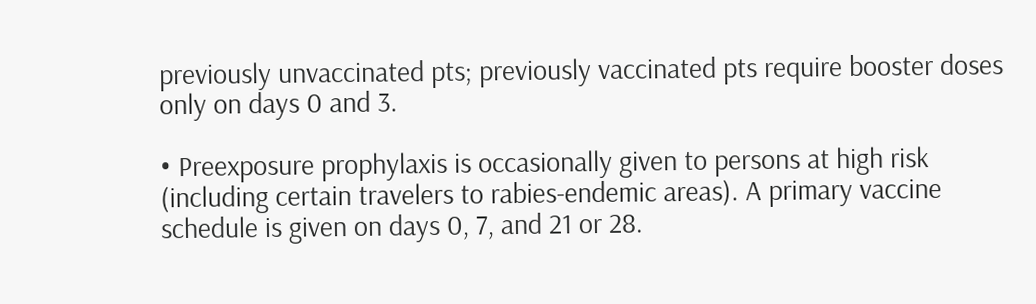previously unvaccinated pts; previously vaccinated pts require booster doses only on days 0 and 3.

• Preexposure prophylaxis is occasionally given to persons at high risk (including certain travelers to rabies-endemic areas). A primary vaccine schedule is given on days 0, 7, and 21 or 28.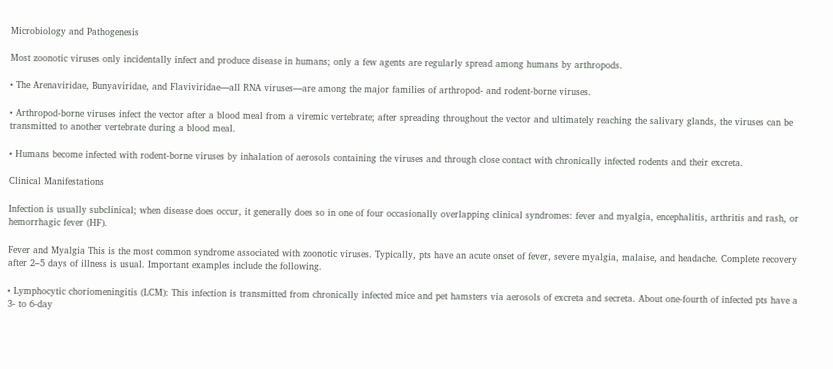Microbiology and Pathogenesis

Most zoonotic viruses only incidentally infect and produce disease in humans; only a few agents are regularly spread among humans by arthropods.

• The Arenaviridae, Bunyaviridae, and Flaviviridae—all RNA viruses—are among the major families of arthropod- and rodent-borne viruses.

• Arthropod-borne viruses infect the vector after a blood meal from a viremic vertebrate; after spreading throughout the vector and ultimately reaching the salivary glands, the viruses can be transmitted to another vertebrate during a blood meal.

• Humans become infected with rodent-borne viruses by inhalation of aerosols containing the viruses and through close contact with chronically infected rodents and their excreta.

Clinical Manifestations

Infection is usually subclinical; when disease does occur, it generally does so in one of four occasionally overlapping clinical syndromes: fever and myalgia, encephalitis, arthritis and rash, or hemorrhagic fever (HF).

Fever and Myalgia This is the most common syndrome associated with zoonotic viruses. Typically, pts have an acute onset of fever, severe myalgia, malaise, and headache. Complete recovery after 2–5 days of illness is usual. Important examples include the following.

• Lymphocytic choriomeningitis (LCM): This infection is transmitted from chronically infected mice and pet hamsters via aerosols of excreta and secreta. About one-fourth of infected pts have a 3- to 6-day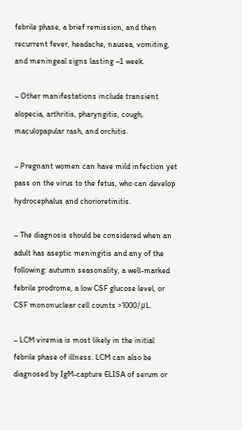febrile phase, a brief remission, and then recurrent fever, headache, nausea, vomiting, and meningeal signs lasting ~1 week.

– Other manifestations include transient alopecia, arthritis, pharyngitis, cough, maculopapular rash, and orchitis.

– Pregnant women can have mild infection yet pass on the virus to the fetus, who can develop hydrocephalus and chorioretinitis.

– The diagnosis should be considered when an adult has aseptic meningitis and any of the following: autumn seasonality, a well-marked febrile prodrome, a low CSF glucose level, or CSF mononuclear cell counts >1000/μL.

– LCM viremia is most likely in the initial febrile phase of illness. LCM can also be diagnosed by IgM-capture ELISA of serum or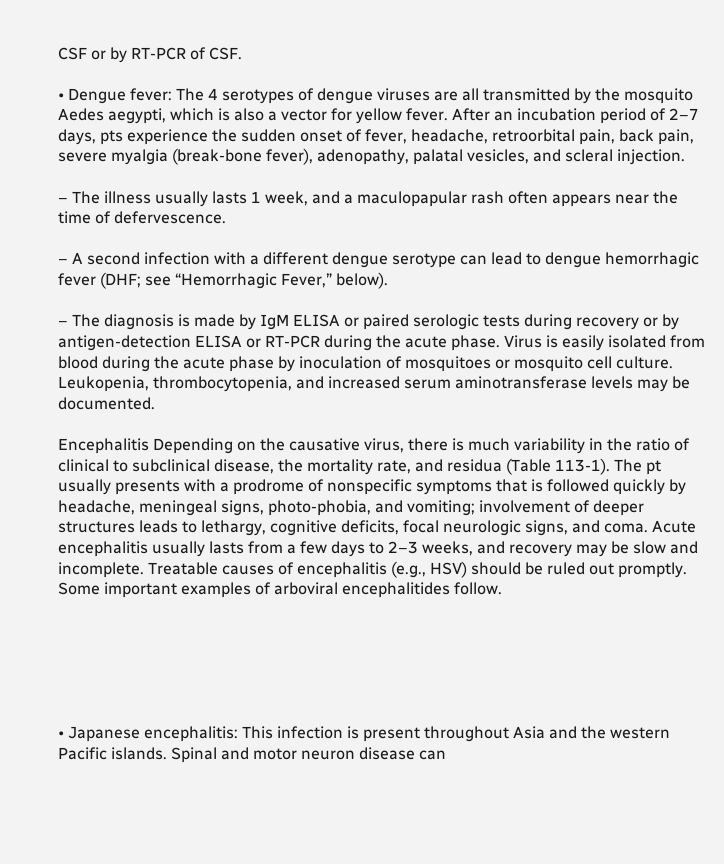CSF or by RT-PCR of CSF.

• Dengue fever: The 4 serotypes of dengue viruses are all transmitted by the mosquito Aedes aegypti, which is also a vector for yellow fever. After an incubation period of 2–7 days, pts experience the sudden onset of fever, headache, retroorbital pain, back pain, severe myalgia (break-bone fever), adenopathy, palatal vesicles, and scleral injection.

– The illness usually lasts 1 week, and a maculopapular rash often appears near the time of defervescence.

– A second infection with a different dengue serotype can lead to dengue hemorrhagic fever (DHF; see “Hemorrhagic Fever,” below).

– The diagnosis is made by IgM ELISA or paired serologic tests during recovery or by antigen-detection ELISA or RT-PCR during the acute phase. Virus is easily isolated from blood during the acute phase by inoculation of mosquitoes or mosquito cell culture. Leukopenia, thrombocytopenia, and increased serum aminotransferase levels may be documented.

Encephalitis Depending on the causative virus, there is much variability in the ratio of clinical to subclinical disease, the mortality rate, and residua (Table 113-1). The pt usually presents with a prodrome of nonspecific symptoms that is followed quickly by headache, meningeal signs, photo-phobia, and vomiting; involvement of deeper structures leads to lethargy, cognitive deficits, focal neurologic signs, and coma. Acute encephalitis usually lasts from a few days to 2–3 weeks, and recovery may be slow and incomplete. Treatable causes of encephalitis (e.g., HSV) should be ruled out promptly. Some important examples of arboviral encephalitides follow.






• Japanese encephalitis: This infection is present throughout Asia and the western Pacific islands. Spinal and motor neuron disease can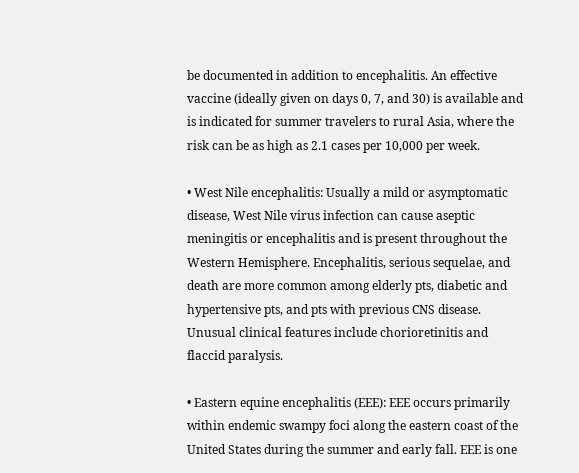be documented in addition to encephalitis. An effective vaccine (ideally given on days 0, 7, and 30) is available and is indicated for summer travelers to rural Asia, where the risk can be as high as 2.1 cases per 10,000 per week.

• West Nile encephalitis: Usually a mild or asymptomatic disease, West Nile virus infection can cause aseptic meningitis or encephalitis and is present throughout the Western Hemisphere. Encephalitis, serious sequelae, and death are more common among elderly pts, diabetic and hypertensive pts, and pts with previous CNS disease. Unusual clinical features include chorioretinitis and flaccid paralysis.

• Eastern equine encephalitis (EEE): EEE occurs primarily within endemic swampy foci along the eastern coast of the United States during the summer and early fall. EEE is one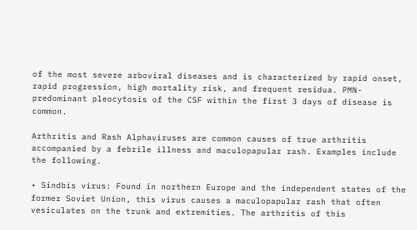of the most severe arboviral diseases and is characterized by rapid onset, rapid progression, high mortality risk, and frequent residua. PMN-predominant pleocytosis of the CSF within the first 3 days of disease is common.

Arthritis and Rash Alphaviruses are common causes of true arthritis accompanied by a febrile illness and maculopapular rash. Examples include the following.

• Sindbis virus: Found in northern Europe and the independent states of the former Soviet Union, this virus causes a maculopapular rash that often vesiculates on the trunk and extremities. The arthritis of this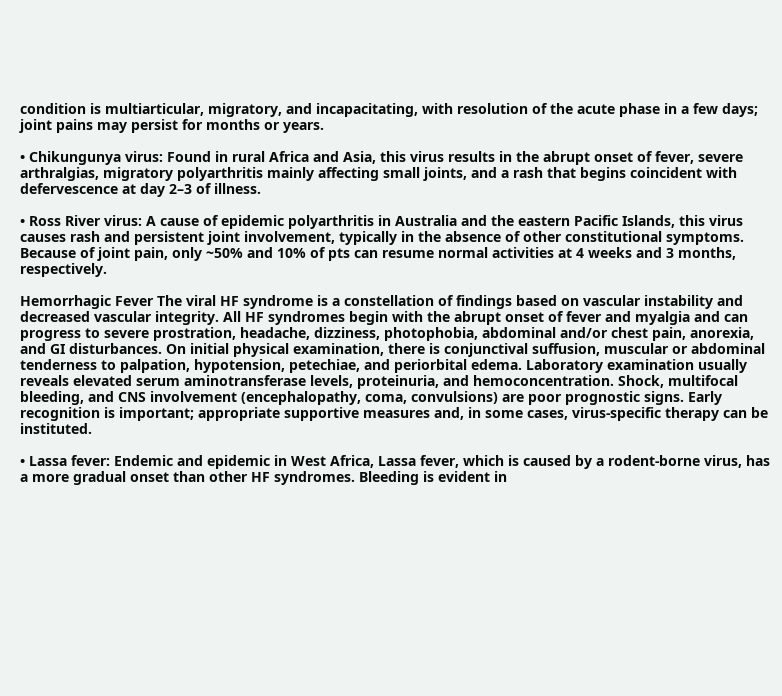condition is multiarticular, migratory, and incapacitating, with resolution of the acute phase in a few days; joint pains may persist for months or years.

• Chikungunya virus: Found in rural Africa and Asia, this virus results in the abrupt onset of fever, severe arthralgias, migratory polyarthritis mainly affecting small joints, and a rash that begins coincident with defervescence at day 2–3 of illness.

• Ross River virus: A cause of epidemic polyarthritis in Australia and the eastern Pacific Islands, this virus causes rash and persistent joint involvement, typically in the absence of other constitutional symptoms. Because of joint pain, only ~50% and 10% of pts can resume normal activities at 4 weeks and 3 months, respectively.

Hemorrhagic Fever The viral HF syndrome is a constellation of findings based on vascular instability and decreased vascular integrity. All HF syndromes begin with the abrupt onset of fever and myalgia and can progress to severe prostration, headache, dizziness, photophobia, abdominal and/or chest pain, anorexia, and GI disturbances. On initial physical examination, there is conjunctival suffusion, muscular or abdominal tenderness to palpation, hypotension, petechiae, and periorbital edema. Laboratory examination usually reveals elevated serum aminotransferase levels, proteinuria, and hemoconcentration. Shock, multifocal bleeding, and CNS involvement (encephalopathy, coma, convulsions) are poor prognostic signs. Early recognition is important; appropriate supportive measures and, in some cases, virus-specific therapy can be instituted.

• Lassa fever: Endemic and epidemic in West Africa, Lassa fever, which is caused by a rodent-borne virus, has a more gradual onset than other HF syndromes. Bleeding is evident in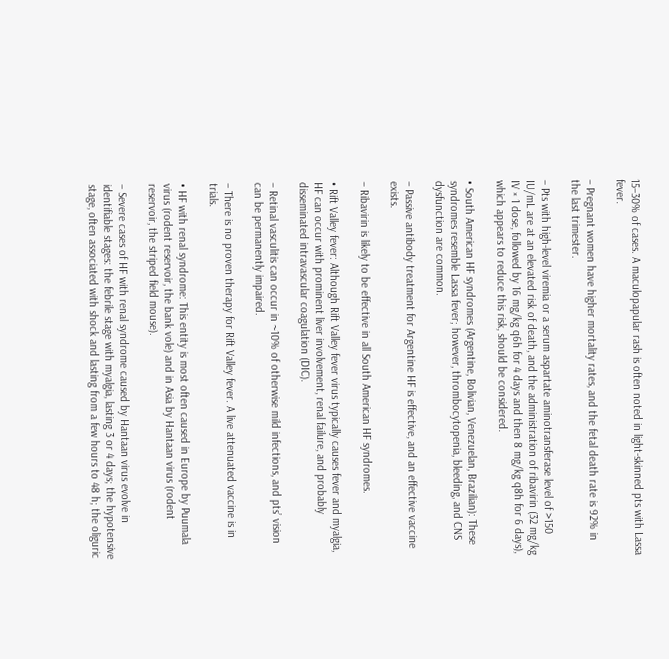15–30% of cases. A maculopapular rash is often noted in light-skinned pts with Lassa fever.

– Pregnant women have higher mortality rates, and the fetal death rate is 92% in the last trimester.

– Pts with high-level viremia or a serum aspartate aminotransferase level of >150 IU/mL are at an elevated risk of death, and the administration of ribavirin (32 mg/kg IV × 1 dose, followed by 16 mg/kg q6h for 4 days and then 8 mg/kg q8h for 6 days), which appears to reduce this risk, should be considered.

• South American HF syndromes (Argentine, Bolivian, Venezuelan, Brazilian): These syndromes resemble Lassa fever; however, thrombocytopenia, bleeding, and CNS dysfunction are common.

– Passive antibody treatment for Argentine HF is effective, and an effective vaccine exists.

– Ribavirin is likely to be effective in all South American HF syndromes.

• Rift Valley fever: Although Rift Valley fever virus typically causes fever and myalgia, HF can occur with prominent liver involvement, renal failure, and probably disseminated intravascular coagulation (DIC).

– Retinal vasculitis can occur in ~10% of otherwise mild infections, and pts’ vision can be permanently impaired.

– There is no proven therapy for Rift Valley fever. A live attenuated vaccine is in trials.

• HF with renal syndrome: This entity is most often caused in Europe by Puumala virus (rodent reservoir, the bank vole) and in Asia by Hantaan virus (rodent reservoir, the striped field mouse).

– Severe cases of HF with renal syndrome caused by Hantaan virus evolve in identifiable stages: the febrile stage with myalgia, lasting 3 or 4 days; the hypotensive stage, often associated with shock and lasting from a few hours to 48 h; the oliguric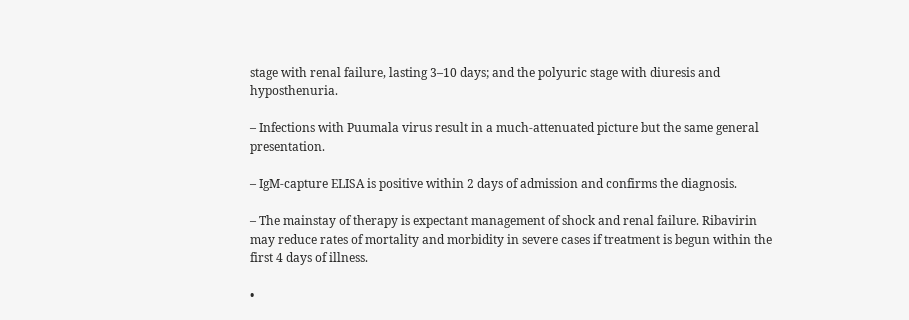stage with renal failure, lasting 3–10 days; and the polyuric stage with diuresis and hyposthenuria.

– Infections with Puumala virus result in a much-attenuated picture but the same general presentation.

– IgM-capture ELISA is positive within 2 days of admission and confirms the diagnosis.

– The mainstay of therapy is expectant management of shock and renal failure. Ribavirin may reduce rates of mortality and morbidity in severe cases if treatment is begun within the first 4 days of illness.

•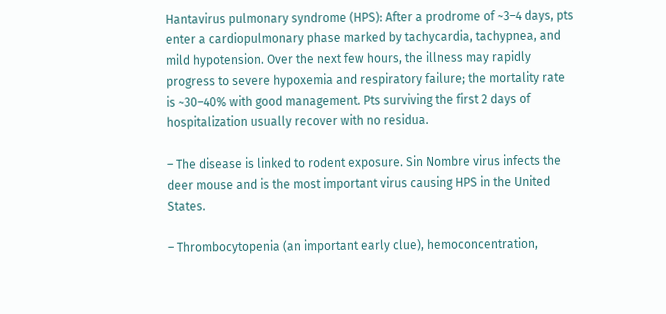Hantavirus pulmonary syndrome (HPS): After a prodrome of ~3–4 days, pts enter a cardiopulmonary phase marked by tachycardia, tachypnea, and mild hypotension. Over the next few hours, the illness may rapidly progress to severe hypoxemia and respiratory failure; the mortality rate is ~30–40% with good management. Pts surviving the first 2 days of hospitalization usually recover with no residua.

– The disease is linked to rodent exposure. Sin Nombre virus infects the deer mouse and is the most important virus causing HPS in the United States.

– Thrombocytopenia (an important early clue), hemoconcentration,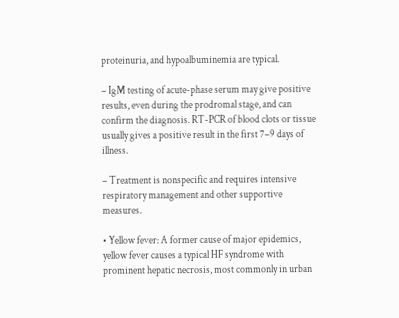proteinuria, and hypoalbuminemia are typical.

– IgM testing of acute-phase serum may give positive results, even during the prodromal stage, and can confirm the diagnosis. RT-PCR of blood clots or tissue usually gives a positive result in the first 7–9 days of illness.

– Treatment is nonspecific and requires intensive respiratory management and other supportive measures.

• Yellow fever: A former cause of major epidemics, yellow fever causes a typical HF syndrome with prominent hepatic necrosis, most commonly in urban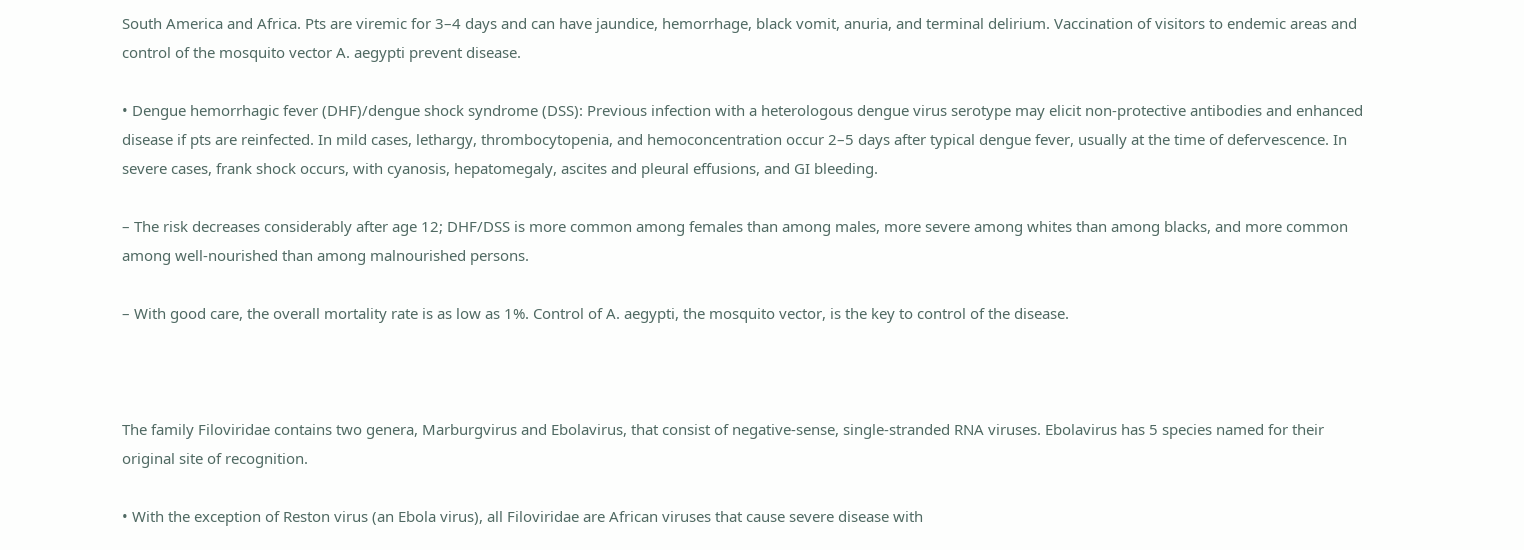South America and Africa. Pts are viremic for 3–4 days and can have jaundice, hemorrhage, black vomit, anuria, and terminal delirium. Vaccination of visitors to endemic areas and control of the mosquito vector A. aegypti prevent disease.

• Dengue hemorrhagic fever (DHF)/dengue shock syndrome (DSS): Previous infection with a heterologous dengue virus serotype may elicit non-protective antibodies and enhanced disease if pts are reinfected. In mild cases, lethargy, thrombocytopenia, and hemoconcentration occur 2–5 days after typical dengue fever, usually at the time of defervescence. In severe cases, frank shock occurs, with cyanosis, hepatomegaly, ascites and pleural effusions, and GI bleeding.

– The risk decreases considerably after age 12; DHF/DSS is more common among females than among males, more severe among whites than among blacks, and more common among well-nourished than among malnourished persons.

– With good care, the overall mortality rate is as low as 1%. Control of A. aegypti, the mosquito vector, is the key to control of the disease.



The family Filoviridae contains two genera, Marburgvirus and Ebolavirus, that consist of negative-sense, single-stranded RNA viruses. Ebolavirus has 5 species named for their original site of recognition.

• With the exception of Reston virus (an Ebola virus), all Filoviridae are African viruses that cause severe disease with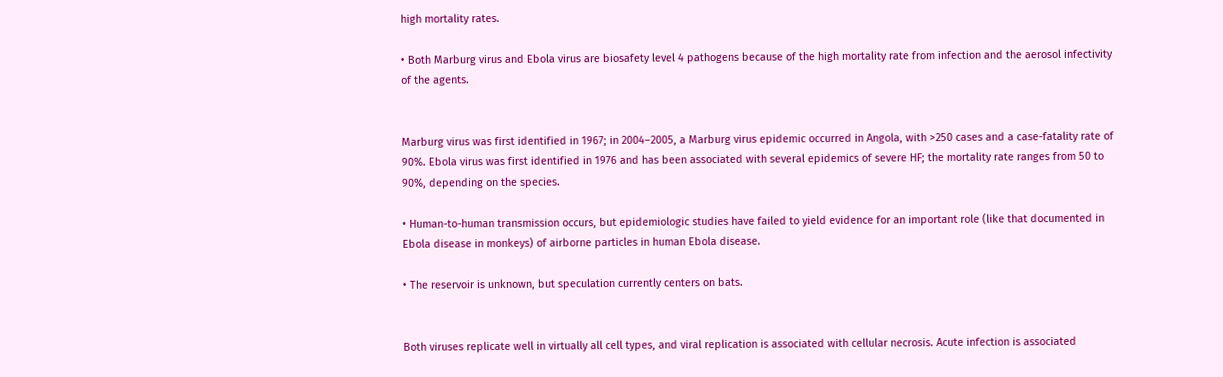high mortality rates.

• Both Marburg virus and Ebola virus are biosafety level 4 pathogens because of the high mortality rate from infection and the aerosol infectivity of the agents.


Marburg virus was first identified in 1967; in 2004–2005, a Marburg virus epidemic occurred in Angola, with >250 cases and a case-fatality rate of 90%. Ebola virus was first identified in 1976 and has been associated with several epidemics of severe HF; the mortality rate ranges from 50 to 90%, depending on the species.

• Human-to-human transmission occurs, but epidemiologic studies have failed to yield evidence for an important role (like that documented in Ebola disease in monkeys) of airborne particles in human Ebola disease.

• The reservoir is unknown, but speculation currently centers on bats.


Both viruses replicate well in virtually all cell types, and viral replication is associated with cellular necrosis. Acute infection is associated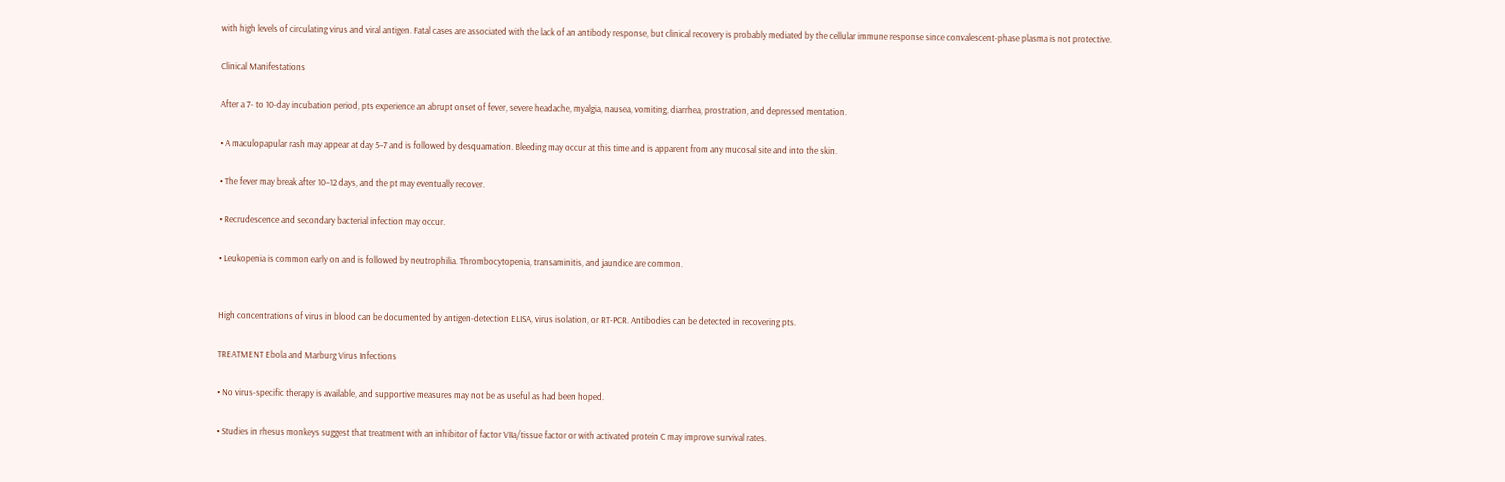with high levels of circulating virus and viral antigen. Fatal cases are associated with the lack of an antibody response, but clinical recovery is probably mediated by the cellular immune response since convalescent-phase plasma is not protective.

Clinical Manifestations

After a 7- to 10-day incubation period, pts experience an abrupt onset of fever, severe headache, myalgia, nausea, vomiting, diarrhea, prostration, and depressed mentation.

• A maculopapular rash may appear at day 5–7 and is followed by desquamation. Bleeding may occur at this time and is apparent from any mucosal site and into the skin.

• The fever may break after 10–12 days, and the pt may eventually recover.

• Recrudescence and secondary bacterial infection may occur.

• Leukopenia is common early on and is followed by neutrophilia. Thrombocytopenia, transaminitis, and jaundice are common.


High concentrations of virus in blood can be documented by antigen-detection ELISA, virus isolation, or RT-PCR. Antibodies can be detected in recovering pts.

TREATMENT Ebola and Marburg Virus Infections

• No virus-specific therapy is available, and supportive measures may not be as useful as had been hoped.

• Studies in rhesus monkeys suggest that treatment with an inhibitor of factor VIIa/tissue factor or with activated protein C may improve survival rates.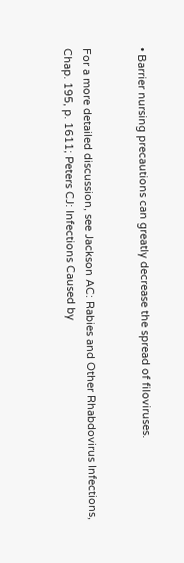• Barrier nursing precautions can greatly decrease the spread of filoviruses.


For a more detailed discussion, see Jackson AC: Rabies and Other Rhabdovirus Infections, Chap. 195, p. 1611; Peters CJ: Infections Caused by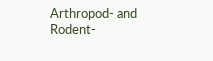Arthropod- and Rodent-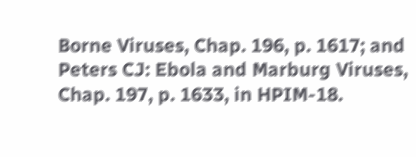Borne Viruses, Chap. 196, p. 1617; and Peters CJ: Ebola and Marburg Viruses, Chap. 197, p. 1633, in HPIM-18.